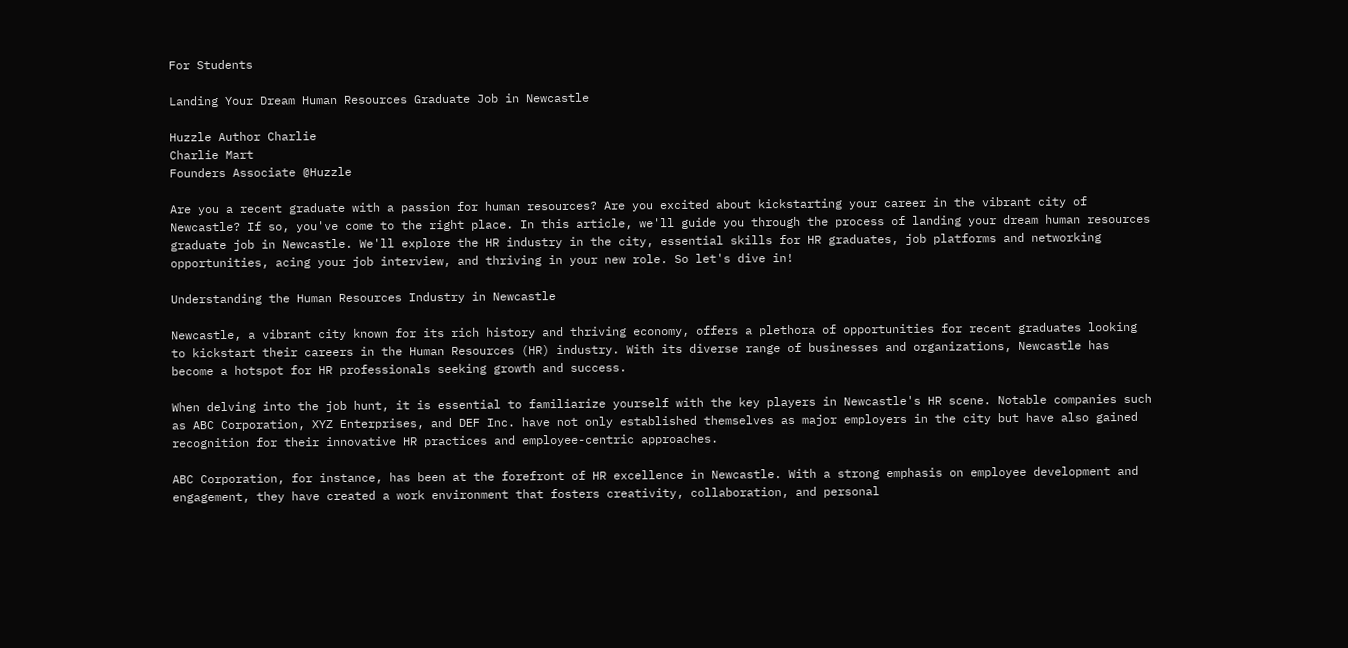For Students

Landing Your Dream Human Resources Graduate Job in Newcastle

Huzzle Author Charlie
Charlie Mart
Founders Associate @Huzzle

Are you a recent graduate with a passion for human resources? Are you excited about kickstarting your career in the vibrant city of Newcastle? If so, you've come to the right place. In this article, we'll guide you through the process of landing your dream human resources graduate job in Newcastle. We'll explore the HR industry in the city, essential skills for HR graduates, job platforms and networking opportunities, acing your job interview, and thriving in your new role. So let's dive in!

Understanding the Human Resources Industry in Newcastle

Newcastle, a vibrant city known for its rich history and thriving economy, offers a plethora of opportunities for recent graduates looking to kickstart their careers in the Human Resources (HR) industry. With its diverse range of businesses and organizations, Newcastle has become a hotspot for HR professionals seeking growth and success.

When delving into the job hunt, it is essential to familiarize yourself with the key players in Newcastle's HR scene. Notable companies such as ABC Corporation, XYZ Enterprises, and DEF Inc. have not only established themselves as major employers in the city but have also gained recognition for their innovative HR practices and employee-centric approaches.

ABC Corporation, for instance, has been at the forefront of HR excellence in Newcastle. With a strong emphasis on employee development and engagement, they have created a work environment that fosters creativity, collaboration, and personal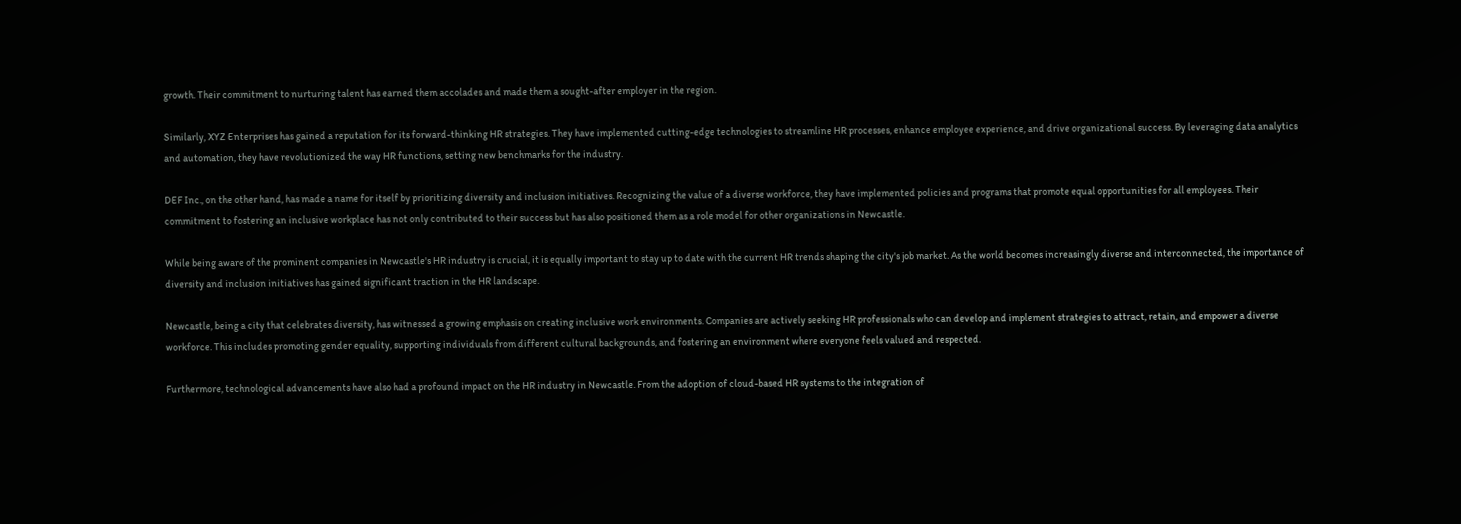growth. Their commitment to nurturing talent has earned them accolades and made them a sought-after employer in the region.

Similarly, XYZ Enterprises has gained a reputation for its forward-thinking HR strategies. They have implemented cutting-edge technologies to streamline HR processes, enhance employee experience, and drive organizational success. By leveraging data analytics and automation, they have revolutionized the way HR functions, setting new benchmarks for the industry.

DEF Inc., on the other hand, has made a name for itself by prioritizing diversity and inclusion initiatives. Recognizing the value of a diverse workforce, they have implemented policies and programs that promote equal opportunities for all employees. Their commitment to fostering an inclusive workplace has not only contributed to their success but has also positioned them as a role model for other organizations in Newcastle.

While being aware of the prominent companies in Newcastle's HR industry is crucial, it is equally important to stay up to date with the current HR trends shaping the city's job market. As the world becomes increasingly diverse and interconnected, the importance of diversity and inclusion initiatives has gained significant traction in the HR landscape.

Newcastle, being a city that celebrates diversity, has witnessed a growing emphasis on creating inclusive work environments. Companies are actively seeking HR professionals who can develop and implement strategies to attract, retain, and empower a diverse workforce. This includes promoting gender equality, supporting individuals from different cultural backgrounds, and fostering an environment where everyone feels valued and respected.

Furthermore, technological advancements have also had a profound impact on the HR industry in Newcastle. From the adoption of cloud-based HR systems to the integration of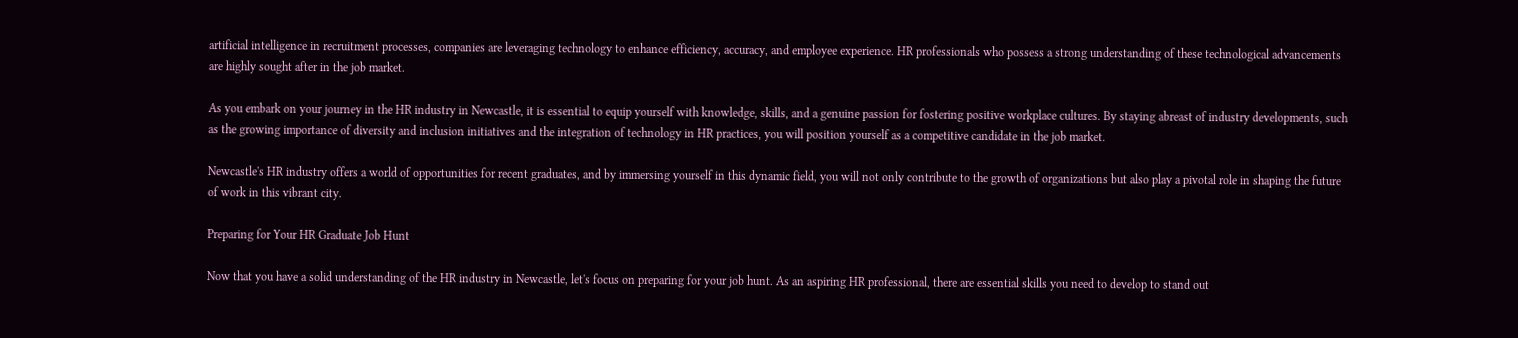artificial intelligence in recruitment processes, companies are leveraging technology to enhance efficiency, accuracy, and employee experience. HR professionals who possess a strong understanding of these technological advancements are highly sought after in the job market.

As you embark on your journey in the HR industry in Newcastle, it is essential to equip yourself with knowledge, skills, and a genuine passion for fostering positive workplace cultures. By staying abreast of industry developments, such as the growing importance of diversity and inclusion initiatives and the integration of technology in HR practices, you will position yourself as a competitive candidate in the job market.

Newcastle's HR industry offers a world of opportunities for recent graduates, and by immersing yourself in this dynamic field, you will not only contribute to the growth of organizations but also play a pivotal role in shaping the future of work in this vibrant city.

Preparing for Your HR Graduate Job Hunt

Now that you have a solid understanding of the HR industry in Newcastle, let's focus on preparing for your job hunt. As an aspiring HR professional, there are essential skills you need to develop to stand out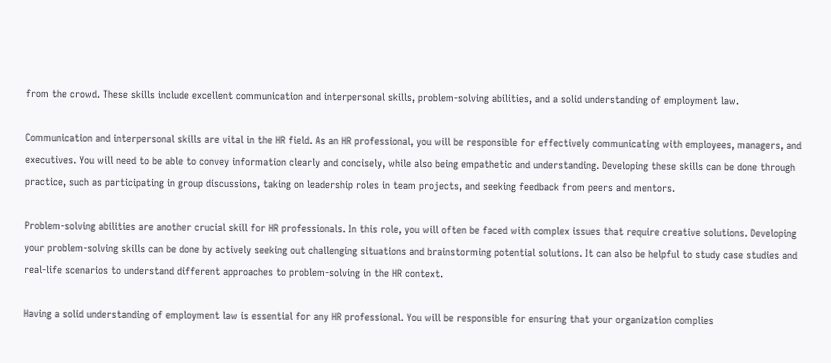from the crowd. These skills include excellent communication and interpersonal skills, problem-solving abilities, and a solid understanding of employment law.

Communication and interpersonal skills are vital in the HR field. As an HR professional, you will be responsible for effectively communicating with employees, managers, and executives. You will need to be able to convey information clearly and concisely, while also being empathetic and understanding. Developing these skills can be done through practice, such as participating in group discussions, taking on leadership roles in team projects, and seeking feedback from peers and mentors.

Problem-solving abilities are another crucial skill for HR professionals. In this role, you will often be faced with complex issues that require creative solutions. Developing your problem-solving skills can be done by actively seeking out challenging situations and brainstorming potential solutions. It can also be helpful to study case studies and real-life scenarios to understand different approaches to problem-solving in the HR context.

Having a solid understanding of employment law is essential for any HR professional. You will be responsible for ensuring that your organization complies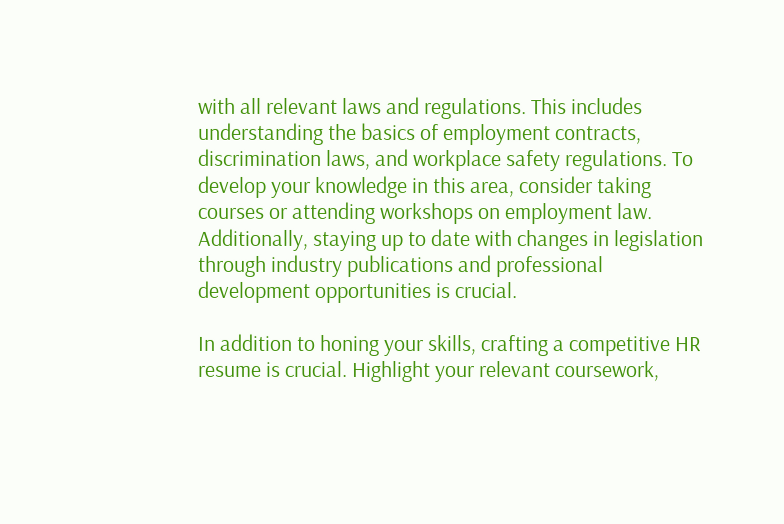with all relevant laws and regulations. This includes understanding the basics of employment contracts, discrimination laws, and workplace safety regulations. To develop your knowledge in this area, consider taking courses or attending workshops on employment law. Additionally, staying up to date with changes in legislation through industry publications and professional development opportunities is crucial.

In addition to honing your skills, crafting a competitive HR resume is crucial. Highlight your relevant coursework,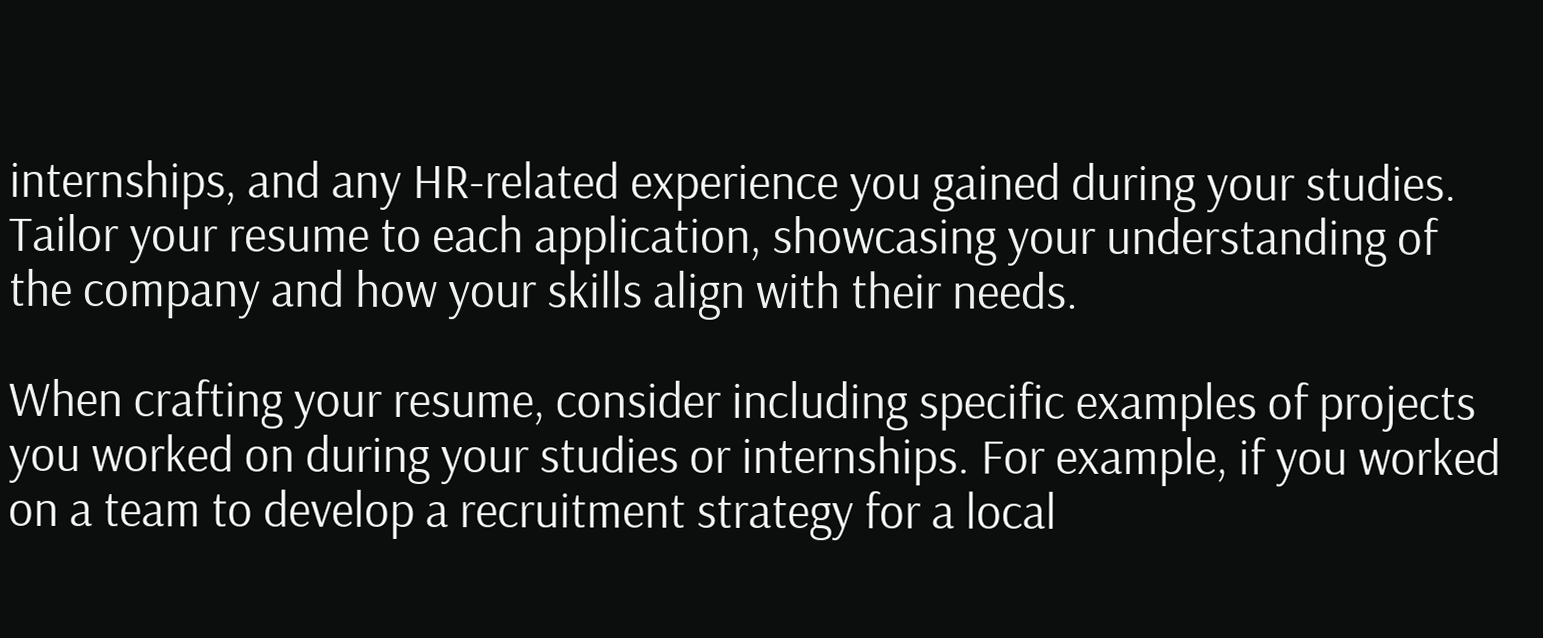internships, and any HR-related experience you gained during your studies. Tailor your resume to each application, showcasing your understanding of the company and how your skills align with their needs.

When crafting your resume, consider including specific examples of projects you worked on during your studies or internships. For example, if you worked on a team to develop a recruitment strategy for a local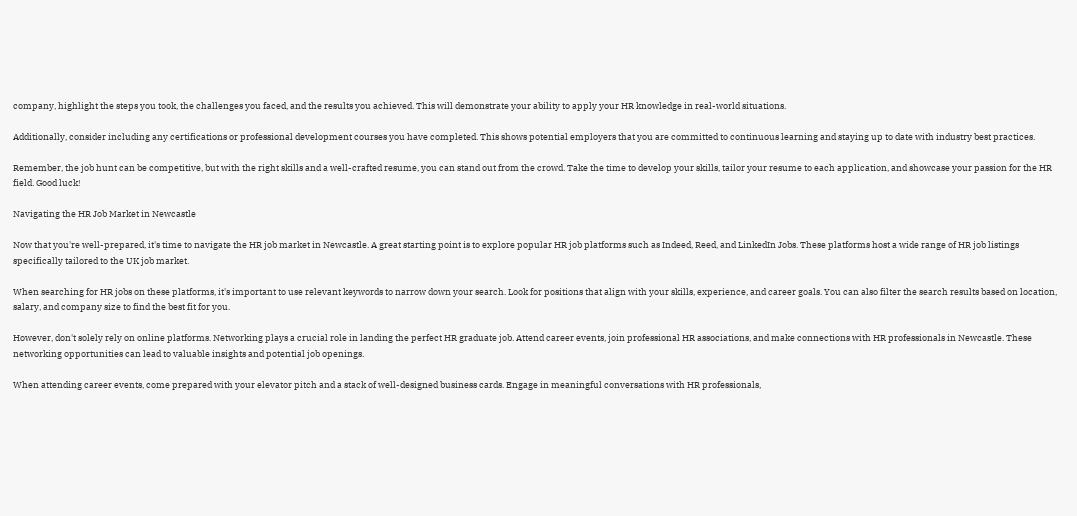company, highlight the steps you took, the challenges you faced, and the results you achieved. This will demonstrate your ability to apply your HR knowledge in real-world situations.

Additionally, consider including any certifications or professional development courses you have completed. This shows potential employers that you are committed to continuous learning and staying up to date with industry best practices.

Remember, the job hunt can be competitive, but with the right skills and a well-crafted resume, you can stand out from the crowd. Take the time to develop your skills, tailor your resume to each application, and showcase your passion for the HR field. Good luck!

Navigating the HR Job Market in Newcastle

Now that you're well-prepared, it's time to navigate the HR job market in Newcastle. A great starting point is to explore popular HR job platforms such as Indeed, Reed, and LinkedIn Jobs. These platforms host a wide range of HR job listings specifically tailored to the UK job market.

When searching for HR jobs on these platforms, it's important to use relevant keywords to narrow down your search. Look for positions that align with your skills, experience, and career goals. You can also filter the search results based on location, salary, and company size to find the best fit for you.

However, don't solely rely on online platforms. Networking plays a crucial role in landing the perfect HR graduate job. Attend career events, join professional HR associations, and make connections with HR professionals in Newcastle. These networking opportunities can lead to valuable insights and potential job openings.

When attending career events, come prepared with your elevator pitch and a stack of well-designed business cards. Engage in meaningful conversations with HR professionals,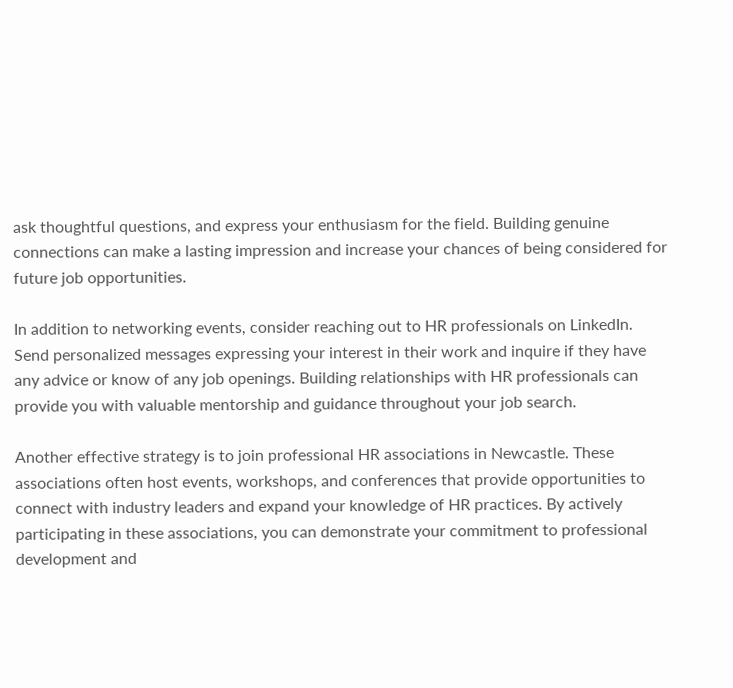ask thoughtful questions, and express your enthusiasm for the field. Building genuine connections can make a lasting impression and increase your chances of being considered for future job opportunities.

In addition to networking events, consider reaching out to HR professionals on LinkedIn. Send personalized messages expressing your interest in their work and inquire if they have any advice or know of any job openings. Building relationships with HR professionals can provide you with valuable mentorship and guidance throughout your job search.

Another effective strategy is to join professional HR associations in Newcastle. These associations often host events, workshops, and conferences that provide opportunities to connect with industry leaders and expand your knowledge of HR practices. By actively participating in these associations, you can demonstrate your commitment to professional development and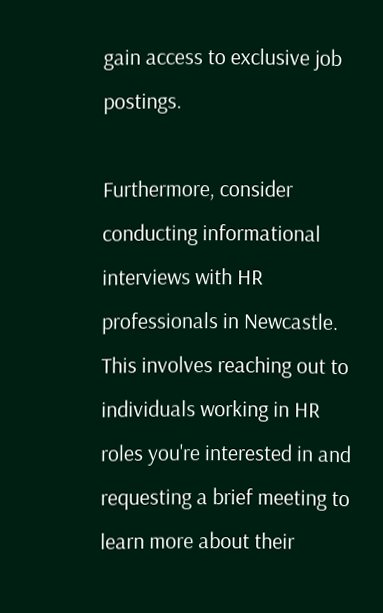gain access to exclusive job postings.

Furthermore, consider conducting informational interviews with HR professionals in Newcastle. This involves reaching out to individuals working in HR roles you're interested in and requesting a brief meeting to learn more about their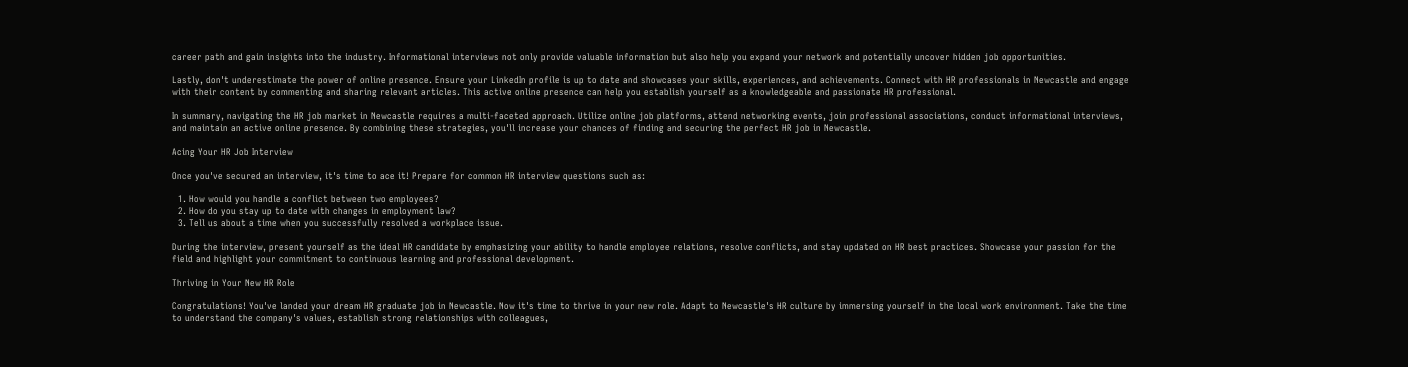career path and gain insights into the industry. Informational interviews not only provide valuable information but also help you expand your network and potentially uncover hidden job opportunities.

Lastly, don't underestimate the power of online presence. Ensure your LinkedIn profile is up to date and showcases your skills, experiences, and achievements. Connect with HR professionals in Newcastle and engage with their content by commenting and sharing relevant articles. This active online presence can help you establish yourself as a knowledgeable and passionate HR professional.

In summary, navigating the HR job market in Newcastle requires a multi-faceted approach. Utilize online job platforms, attend networking events, join professional associations, conduct informational interviews, and maintain an active online presence. By combining these strategies, you'll increase your chances of finding and securing the perfect HR job in Newcastle.

Acing Your HR Job Interview

Once you've secured an interview, it's time to ace it! Prepare for common HR interview questions such as:

  1. How would you handle a conflict between two employees?
  2. How do you stay up to date with changes in employment law?
  3. Tell us about a time when you successfully resolved a workplace issue.

During the interview, present yourself as the ideal HR candidate by emphasizing your ability to handle employee relations, resolve conflicts, and stay updated on HR best practices. Showcase your passion for the field and highlight your commitment to continuous learning and professional development.

Thriving in Your New HR Role

Congratulations! You've landed your dream HR graduate job in Newcastle. Now it's time to thrive in your new role. Adapt to Newcastle's HR culture by immersing yourself in the local work environment. Take the time to understand the company's values, establish strong relationships with colleagues,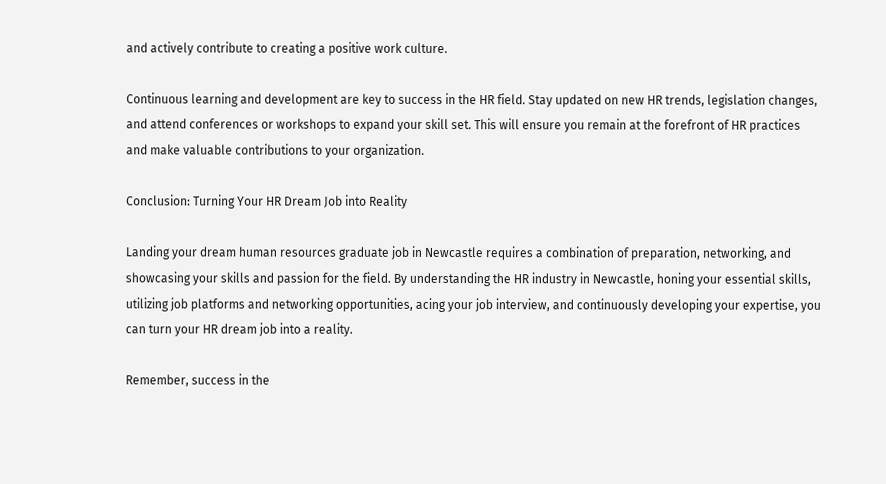and actively contribute to creating a positive work culture.

Continuous learning and development are key to success in the HR field. Stay updated on new HR trends, legislation changes, and attend conferences or workshops to expand your skill set. This will ensure you remain at the forefront of HR practices and make valuable contributions to your organization.

Conclusion: Turning Your HR Dream Job into Reality

Landing your dream human resources graduate job in Newcastle requires a combination of preparation, networking, and showcasing your skills and passion for the field. By understanding the HR industry in Newcastle, honing your essential skills, utilizing job platforms and networking opportunities, acing your job interview, and continuously developing your expertise, you can turn your HR dream job into a reality.

Remember, success in the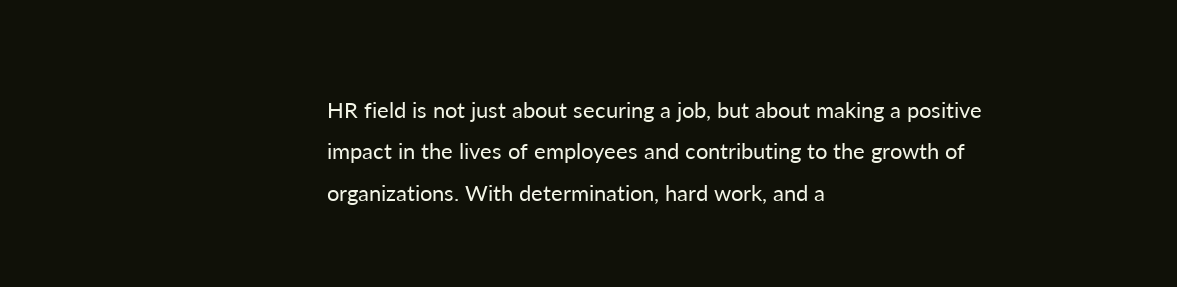HR field is not just about securing a job, but about making a positive impact in the lives of employees and contributing to the growth of organizations. With determination, hard work, and a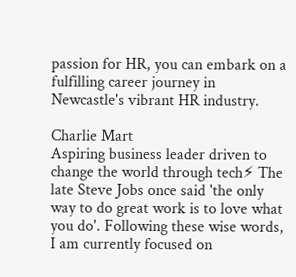passion for HR, you can embark on a fulfilling career journey in Newcastle's vibrant HR industry.

Charlie Mart
Aspiring business leader driven to change the world through tech⚡ The late Steve Jobs once said 'the only way to do great work is to love what you do'. Following these wise words, I am currently focused on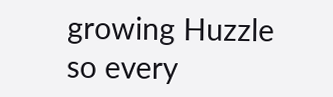growing Huzzle so every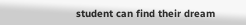student can find their dream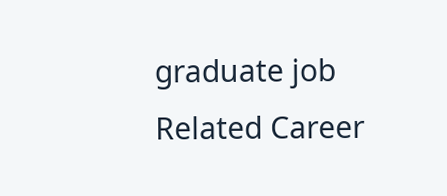graduate job
Related Career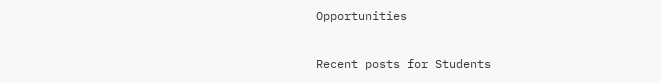Opportunities

Recent posts for Students